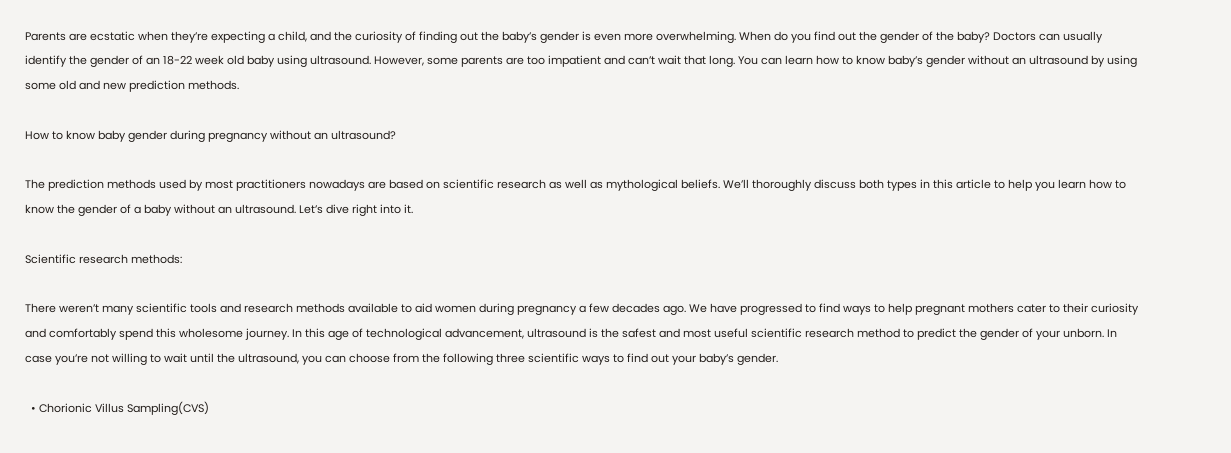Parents are ecstatic when they’re expecting a child, and the curiosity of finding out the baby’s gender is even more overwhelming. When do you find out the gender of the baby? Doctors can usually identify the gender of an 18-22 week old baby using ultrasound. However, some parents are too impatient and can’t wait that long. You can learn how to know baby’s gender without an ultrasound by using some old and new prediction methods.

How to know baby gender during pregnancy without an ultrasound?

The prediction methods used by most practitioners nowadays are based on scientific research as well as mythological beliefs. We’ll thoroughly discuss both types in this article to help you learn how to know the gender of a baby without an ultrasound. Let’s dive right into it.

Scientific research methods:

There weren’t many scientific tools and research methods available to aid women during pregnancy a few decades ago. We have progressed to find ways to help pregnant mothers cater to their curiosity and comfortably spend this wholesome journey. In this age of technological advancement, ultrasound is the safest and most useful scientific research method to predict the gender of your unborn. In case you’re not willing to wait until the ultrasound, you can choose from the following three scientific ways to find out your baby’s gender.

  • Chorionic Villus Sampling(CVS)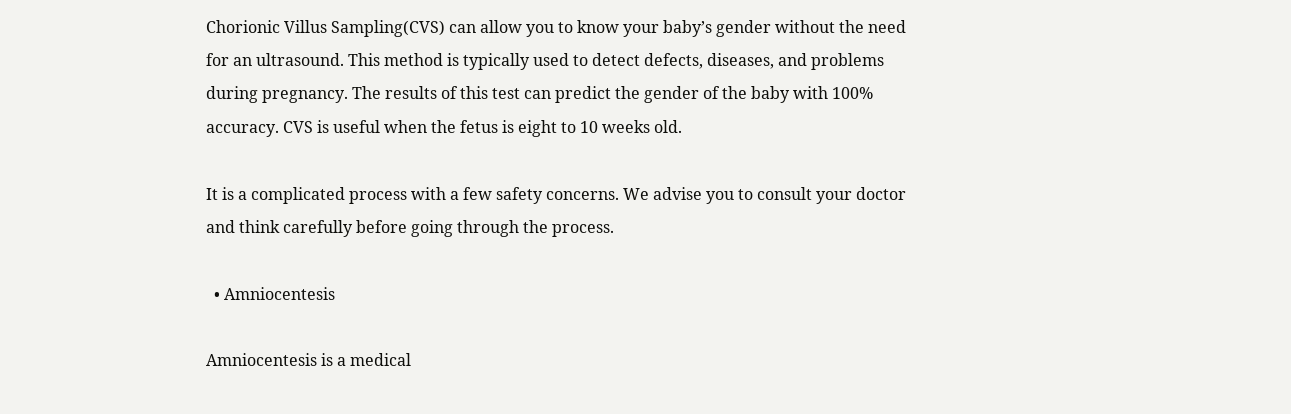Chorionic Villus Sampling(CVS) can allow you to know your baby’s gender without the need for an ultrasound. This method is typically used to detect defects, diseases, and problems during pregnancy. The results of this test can predict the gender of the baby with 100% accuracy. CVS is useful when the fetus is eight to 10 weeks old.

It is a complicated process with a few safety concerns. We advise you to consult your doctor and think carefully before going through the process.

  • Amniocentesis

Amniocentesis is a medical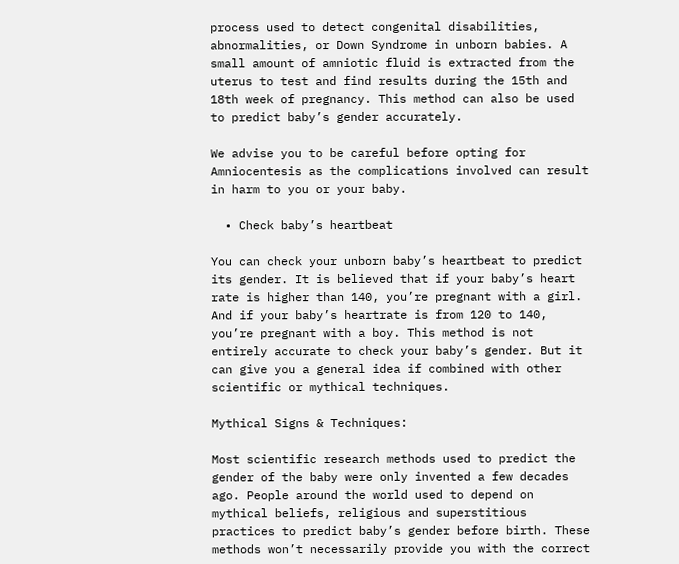process used to detect congenital disabilities, abnormalities, or Down Syndrome in unborn babies. A small amount of amniotic fluid is extracted from the uterus to test and find results during the 15th and 18th week of pregnancy. This method can also be used to predict baby’s gender accurately.

We advise you to be careful before opting for Amniocentesis as the complications involved can result in harm to you or your baby.

  • Check baby’s heartbeat

You can check your unborn baby’s heartbeat to predict its gender. It is believed that if your baby’s heart rate is higher than 140, you’re pregnant with a girl. And if your baby’s heartrate is from 120 to 140, you’re pregnant with a boy. This method is not entirely accurate to check your baby’s gender. But it can give you a general idea if combined with other scientific or mythical techniques.

Mythical Signs & Techniques:

Most scientific research methods used to predict the gender of the baby were only invented a few decades ago. People around the world used to depend on mythical beliefs, religious and superstitious practices to predict baby’s gender before birth. These methods won’t necessarily provide you with the correct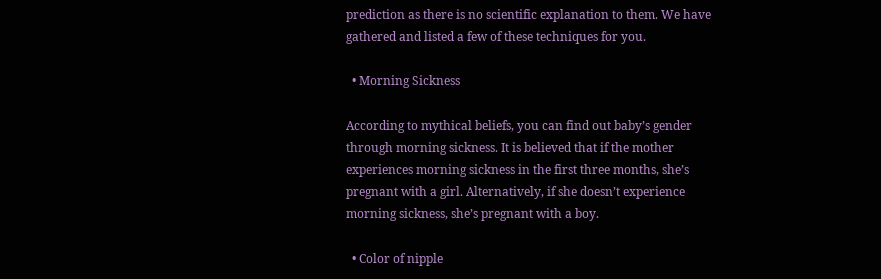prediction as there is no scientific explanation to them. We have gathered and listed a few of these techniques for you.

  • Morning Sickness

According to mythical beliefs, you can find out baby’s gender through morning sickness. It is believed that if the mother experiences morning sickness in the first three months, she’s pregnant with a girl. Alternatively, if she doesn’t experience morning sickness, she’s pregnant with a boy.

  • Color of nipple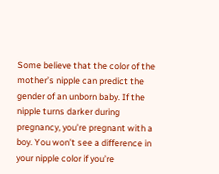Some believe that the color of the mother’s nipple can predict the gender of an unborn baby. If the nipple turns darker during pregnancy, you’re pregnant with a boy. You won’t see a difference in your nipple color if you’re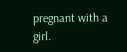pregnant with a girl.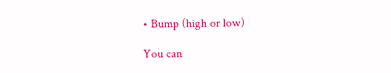• Bump (high or low)

You can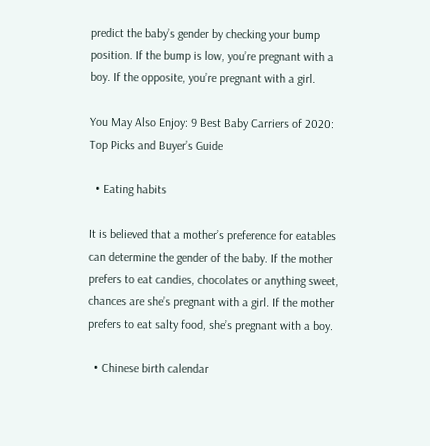predict the baby’s gender by checking your bump position. If the bump is low, you’re pregnant with a boy. If the opposite, you’re pregnant with a girl.

You May Also Enjoy: 9 Best Baby Carriers of 2020: Top Picks and Buyer’s Guide

  • Eating habits

It is believed that a mother’s preference for eatables can determine the gender of the baby. If the mother prefers to eat candies, chocolates or anything sweet, chances are she’s pregnant with a girl. If the mother prefers to eat salty food, she’s pregnant with a boy.

  • Chinese birth calendar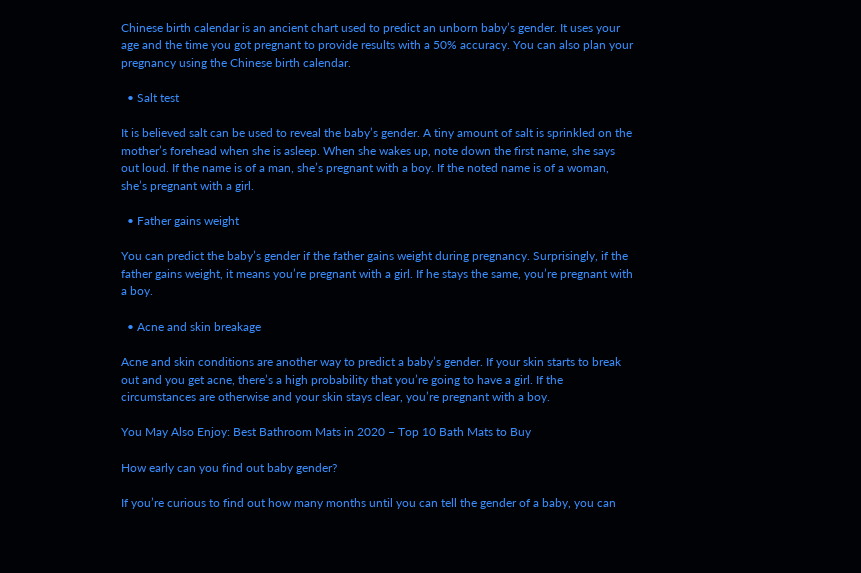Chinese birth calendar is an ancient chart used to predict an unborn baby’s gender. It uses your age and the time you got pregnant to provide results with a 50% accuracy. You can also plan your pregnancy using the Chinese birth calendar.

  • Salt test

It is believed salt can be used to reveal the baby’s gender. A tiny amount of salt is sprinkled on the mother’s forehead when she is asleep. When she wakes up, note down the first name, she says out loud. If the name is of a man, she’s pregnant with a boy. If the noted name is of a woman, she’s pregnant with a girl.

  • Father gains weight

You can predict the baby’s gender if the father gains weight during pregnancy. Surprisingly, if the father gains weight, it means you’re pregnant with a girl. If he stays the same, you’re pregnant with a boy.

  • Acne and skin breakage

Acne and skin conditions are another way to predict a baby’s gender. If your skin starts to break out and you get acne, there’s a high probability that you’re going to have a girl. If the circumstances are otherwise and your skin stays clear, you’re pregnant with a boy.

You May Also Enjoy: Best Bathroom Mats in 2020 – Top 10 Bath Mats to Buy

How early can you find out baby gender?

If you’re curious to find out how many months until you can tell the gender of a baby, you can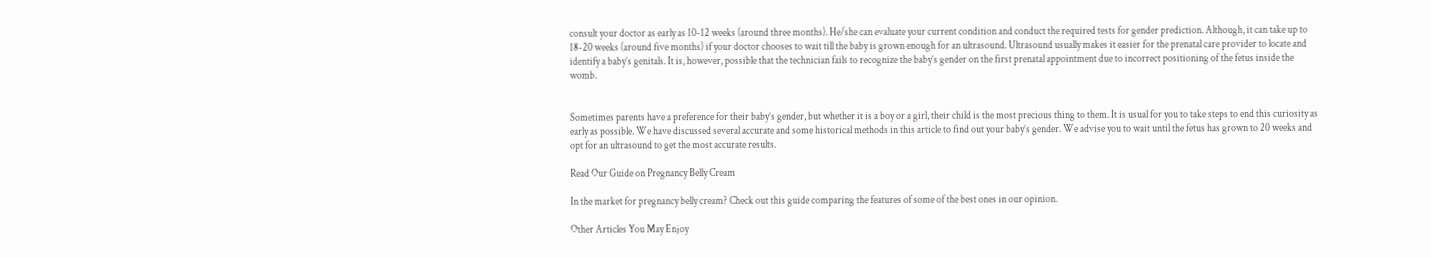consult your doctor as early as 10-12 weeks (around three months). He/she can evaluate your current condition and conduct the required tests for gender prediction. Although, it can take up to 18-20 weeks (around five months) if your doctor chooses to wait till the baby is grown enough for an ultrasound. Ultrasound usually makes it easier for the prenatal care provider to locate and identify a baby’s genitals. It is, however, possible that the technician fails to recognize the baby’s gender on the first prenatal appointment due to incorrect positioning of the fetus inside the womb.


Sometimes parents have a preference for their baby’s gender, but whether it is a boy or a girl, their child is the most precious thing to them. It is usual for you to take steps to end this curiosity as early as possible. We have discussed several accurate and some historical methods in this article to find out your baby’s gender. We advise you to wait until the fetus has grown to 20 weeks and opt for an ultrasound to get the most accurate results.

Read Our Guide on Pregnancy Belly Cream

In the market for pregnancy belly cream? Check out this guide comparing the features of some of the best ones in our opinion.

Other Articles You May Enjoy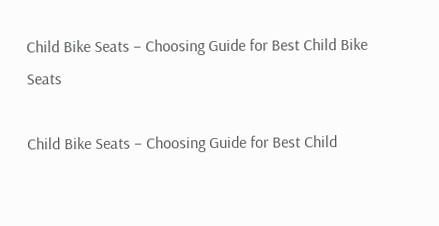Child Bike Seats – Choosing Guide for Best Child Bike Seats

Child Bike Seats – Choosing Guide for Best Child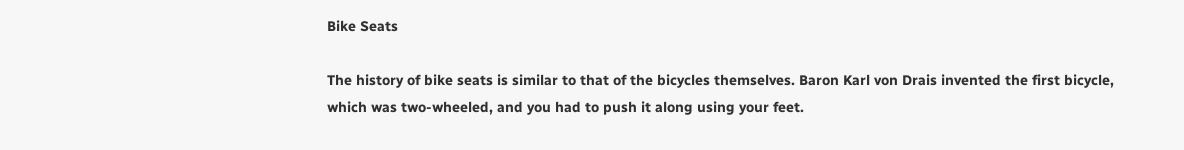Bike Seats

The history of bike seats is similar to that of the bicycles themselves. Baron Karl von Drais invented the first bicycle, which was two-wheeled, and you had to push it along using your feet.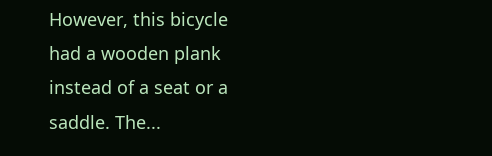However, this bicycle had a wooden plank instead of a seat or a saddle. The...